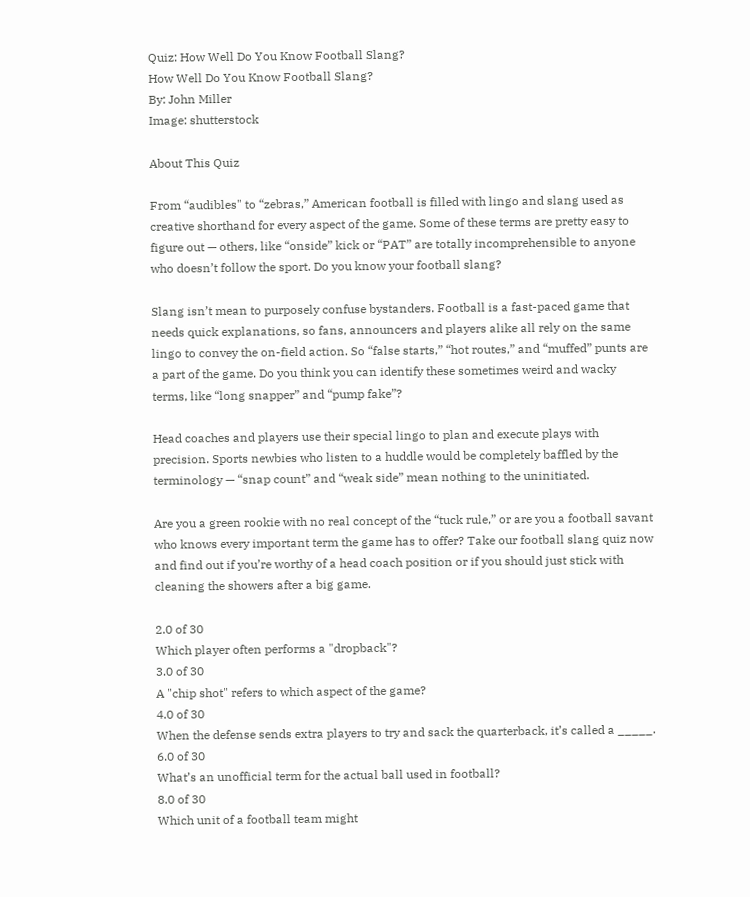Quiz: How Well Do You Know Football Slang?
How Well Do You Know Football Slang?
By: John Miller
Image: shutterstock

About This Quiz

From “audibles" to “zebras,” American football is filled with lingo and slang used as creative shorthand for every aspect of the game. Some of these terms are pretty easy to figure out — others, like “onside” kick or “PAT” are totally incomprehensible to anyone who doesn’t follow the sport. Do you know your football slang?

Slang isn’t mean to purposely confuse bystanders. Football is a fast-paced game that needs quick explanations, so fans, announcers and players alike all rely on the same lingo to convey the on-field action. So “false starts,” “hot routes,” and “muffed” punts are a part of the game. Do you think you can identify these sometimes weird and wacky terms, like “long snapper” and “pump fake”?

Head coaches and players use their special lingo to plan and execute plays with precision. Sports newbies who listen to a huddle would be completely baffled by the terminology — “snap count” and “weak side” mean nothing to the uninitiated.

Are you a green rookie with no real concept of the “tuck rule,” or are you a football savant who knows every important term the game has to offer? Take our football slang quiz now and find out if you’re worthy of a head coach position or if you should just stick with cleaning the showers after a big game.

2.0 of 30
Which player often performs a "dropback"?
3.0 of 30
A "chip shot" refers to which aspect of the game?
4.0 of 30
When the defense sends extra players to try and sack the quarterback, it’s called a _____.
6.0 of 30
What’s an unofficial term for the actual ball used in football?
8.0 of 30
Which unit of a football team might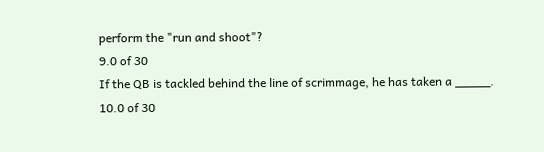perform the "run and shoot"?
9.0 of 30
If the QB is tackled behind the line of scrimmage, he has taken a _____.
10.0 of 30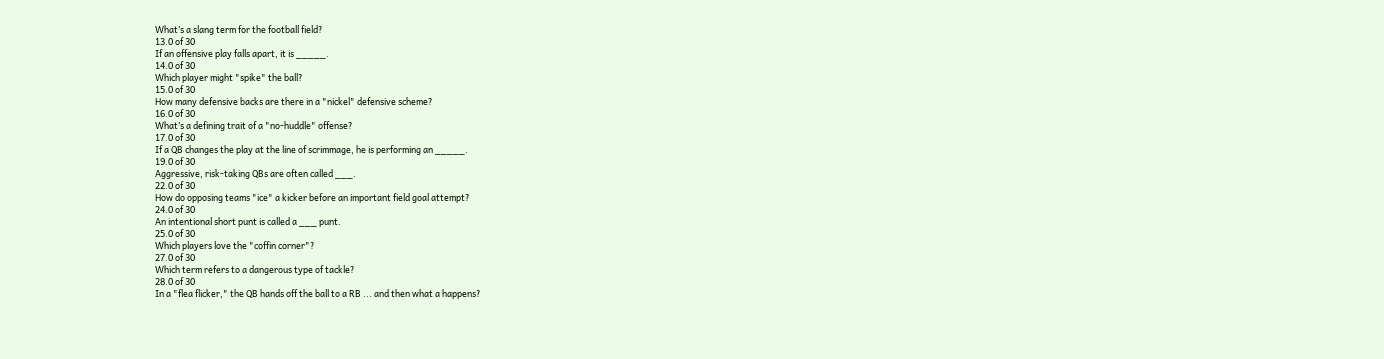What’s a slang term for the football field?
13.0 of 30
If an offensive play falls apart, it is _____.
14.0 of 30
Which player might "spike" the ball?
15.0 of 30
How many defensive backs are there in a "nickel" defensive scheme?
16.0 of 30
What’s a defining trait of a "no-huddle" offense?
17.0 of 30
If a QB changes the play at the line of scrimmage, he is performing an _____.
19.0 of 30
Aggressive, risk-taking QBs are often called ___.
22.0 of 30
How do opposing teams "ice" a kicker before an important field goal attempt?
24.0 of 30
An intentional short punt is called a ___ punt.
25.0 of 30
Which players love the "coffin corner"?
27.0 of 30
Which term refers to a dangerous type of tackle?
28.0 of 30
In a "flea flicker," the QB hands off the ball to a RB ... and then what a happens?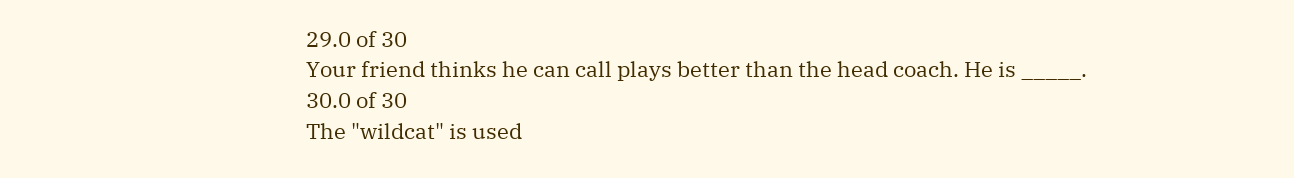29.0 of 30
Your friend thinks he can call plays better than the head coach. He is _____.
30.0 of 30
The "wildcat" is used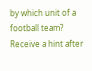by which unit of a football team?
Receive a hint after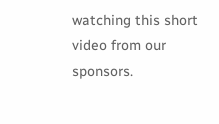watching this short video from our sponsors.